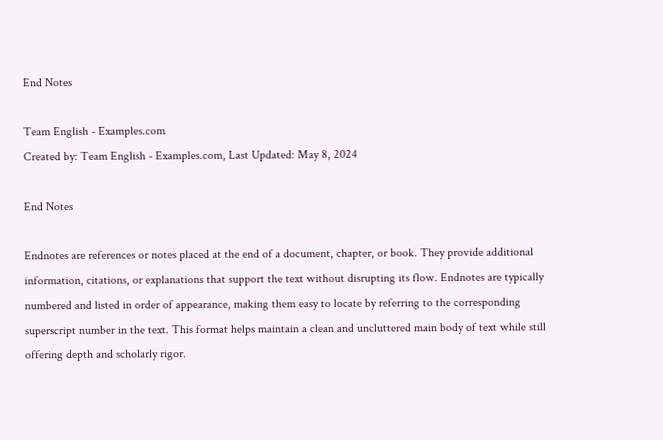End Notes

Team English - Examples.com
Created by: Team English - Examples.com, Last Updated: May 8, 2024

End Notes

Endnotes are references or notes placed at the end of a document, chapter, or book. They provide additional information, citations, or explanations that support the text without disrupting its flow. Endnotes are typically numbered and listed in order of appearance, making them easy to locate by referring to the corresponding superscript number in the text. This format helps maintain a clean and uncluttered main body of text while still offering depth and scholarly rigor.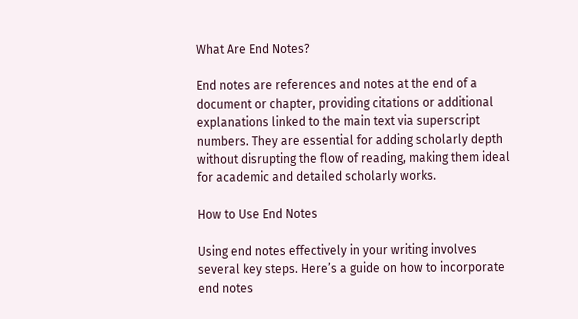What Are End Notes?

End notes are references and notes at the end of a document or chapter, providing citations or additional explanations linked to the main text via superscript numbers. They are essential for adding scholarly depth without disrupting the flow of reading, making them ideal for academic and detailed scholarly works.

How to Use End Notes

Using end notes effectively in your writing involves several key steps. Here’s a guide on how to incorporate end notes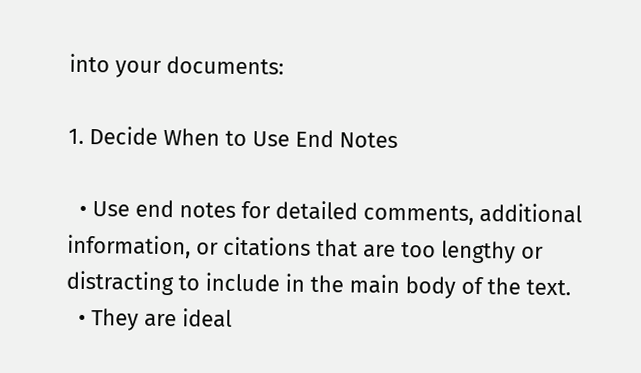into your documents:

1. Decide When to Use End Notes

  • Use end notes for detailed comments, additional information, or citations that are too lengthy or distracting to include in the main body of the text.
  • They are ideal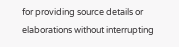for providing source details or elaborations without interrupting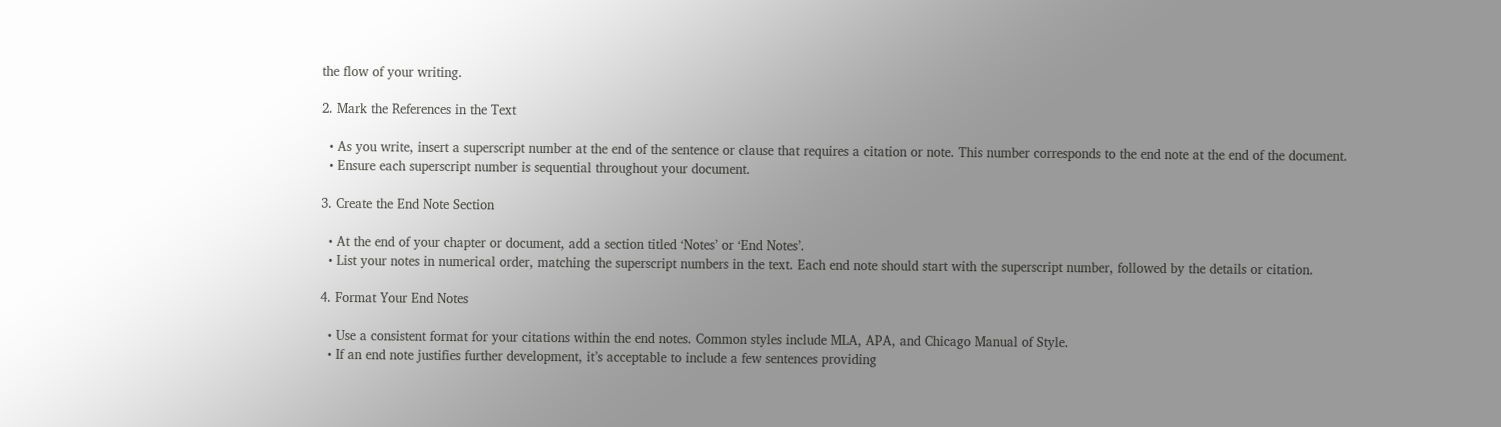the flow of your writing.

2. Mark the References in the Text

  • As you write, insert a superscript number at the end of the sentence or clause that requires a citation or note. This number corresponds to the end note at the end of the document.
  • Ensure each superscript number is sequential throughout your document.

3. Create the End Note Section

  • At the end of your chapter or document, add a section titled ‘Notes’ or ‘End Notes’.
  • List your notes in numerical order, matching the superscript numbers in the text. Each end note should start with the superscript number, followed by the details or citation.

4. Format Your End Notes

  • Use a consistent format for your citations within the end notes. Common styles include MLA, APA, and Chicago Manual of Style.
  • If an end note justifies further development, it’s acceptable to include a few sentences providing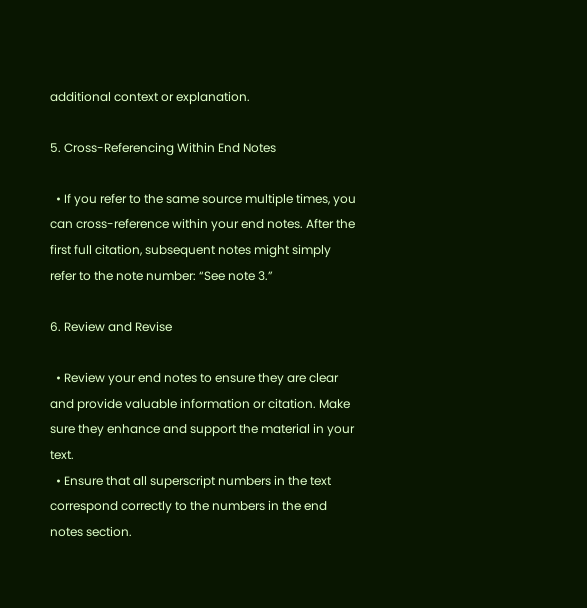additional context or explanation.

5. Cross-Referencing Within End Notes

  • If you refer to the same source multiple times, you can cross-reference within your end notes. After the first full citation, subsequent notes might simply refer to the note number: “See note 3.”

6. Review and Revise

  • Review your end notes to ensure they are clear and provide valuable information or citation. Make sure they enhance and support the material in your text.
  • Ensure that all superscript numbers in the text correspond correctly to the numbers in the end notes section.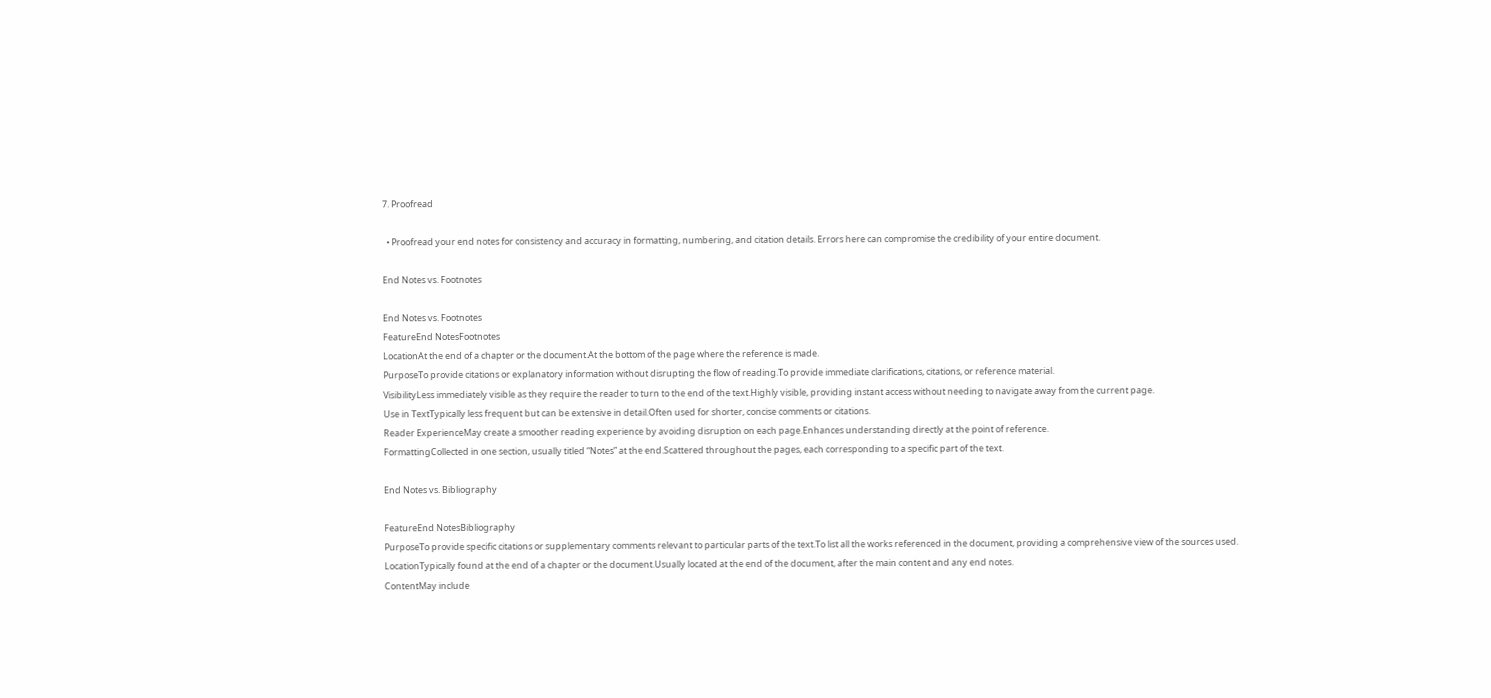7. Proofread

  • Proofread your end notes for consistency and accuracy in formatting, numbering, and citation details. Errors here can compromise the credibility of your entire document.

End Notes vs. Footnotes

End Notes vs. Footnotes
FeatureEnd NotesFootnotes
LocationAt the end of a chapter or the document.At the bottom of the page where the reference is made.
PurposeTo provide citations or explanatory information without disrupting the flow of reading.To provide immediate clarifications, citations, or reference material.
VisibilityLess immediately visible as they require the reader to turn to the end of the text.Highly visible, providing instant access without needing to navigate away from the current page.
Use in TextTypically less frequent but can be extensive in detail.Often used for shorter, concise comments or citations.
Reader ExperienceMay create a smoother reading experience by avoiding disruption on each page.Enhances understanding directly at the point of reference.
FormattingCollected in one section, usually titled “Notes” at the end.Scattered throughout the pages, each corresponding to a specific part of the text.

End Notes vs. Bibliography

FeatureEnd NotesBibliography
PurposeTo provide specific citations or supplementary comments relevant to particular parts of the text.To list all the works referenced in the document, providing a comprehensive view of the sources used.
LocationTypically found at the end of a chapter or the document.Usually located at the end of the document, after the main content and any end notes.
ContentMay include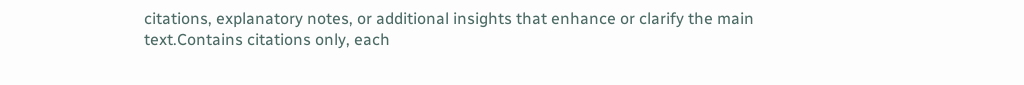citations, explanatory notes, or additional insights that enhance or clarify the main text.Contains citations only, each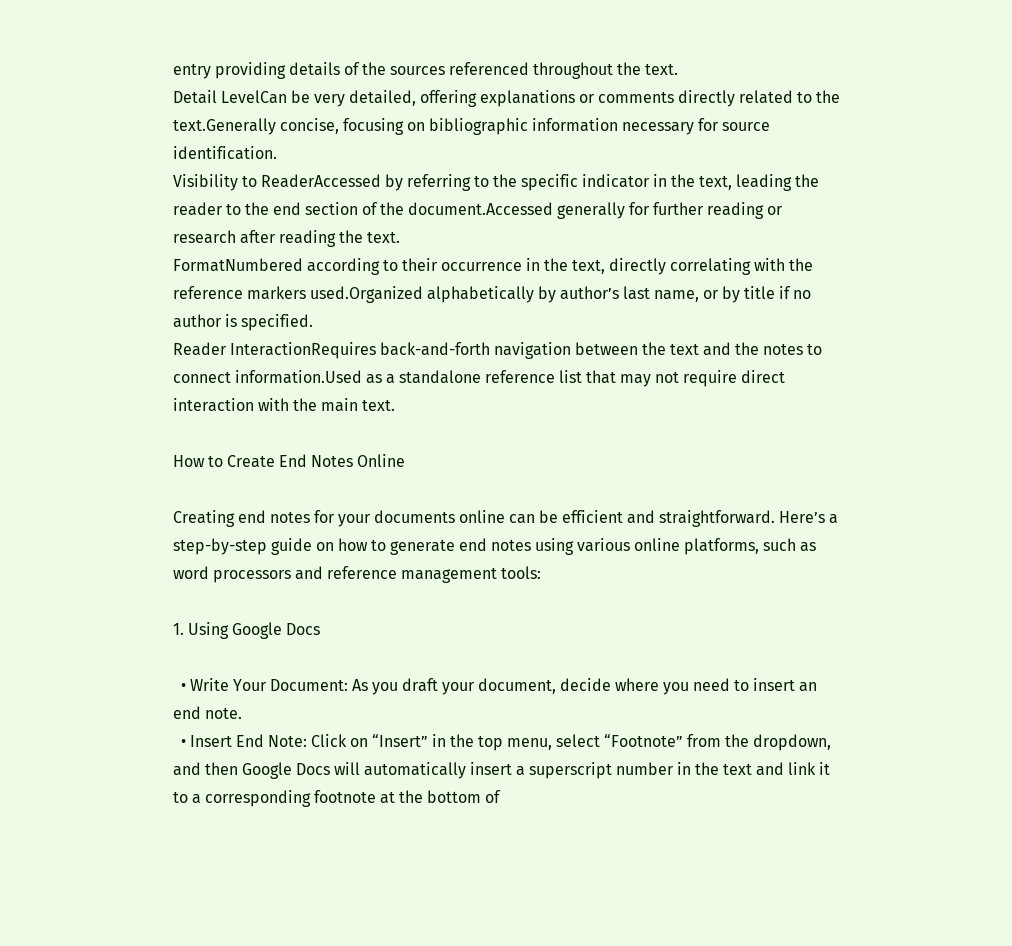entry providing details of the sources referenced throughout the text.
Detail LevelCan be very detailed, offering explanations or comments directly related to the text.Generally concise, focusing on bibliographic information necessary for source identification.
Visibility to ReaderAccessed by referring to the specific indicator in the text, leading the reader to the end section of the document.Accessed generally for further reading or research after reading the text.
FormatNumbered according to their occurrence in the text, directly correlating with the reference markers used.Organized alphabetically by author’s last name, or by title if no author is specified.
Reader InteractionRequires back-and-forth navigation between the text and the notes to connect information.Used as a standalone reference list that may not require direct interaction with the main text.

How to Create End Notes Online

Creating end notes for your documents online can be efficient and straightforward. Here’s a step-by-step guide on how to generate end notes using various online platforms, such as word processors and reference management tools:

1. Using Google Docs

  • Write Your Document: As you draft your document, decide where you need to insert an end note.
  • Insert End Note: Click on “Insert” in the top menu, select “Footnote” from the dropdown, and then Google Docs will automatically insert a superscript number in the text and link it to a corresponding footnote at the bottom of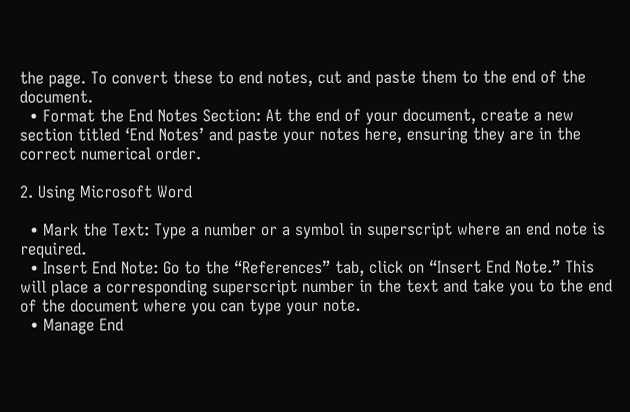the page. To convert these to end notes, cut and paste them to the end of the document.
  • Format the End Notes Section: At the end of your document, create a new section titled ‘End Notes’ and paste your notes here, ensuring they are in the correct numerical order.

2. Using Microsoft Word

  • Mark the Text: Type a number or a symbol in superscript where an end note is required.
  • Insert End Note: Go to the “References” tab, click on “Insert End Note.” This will place a corresponding superscript number in the text and take you to the end of the document where you can type your note.
  • Manage End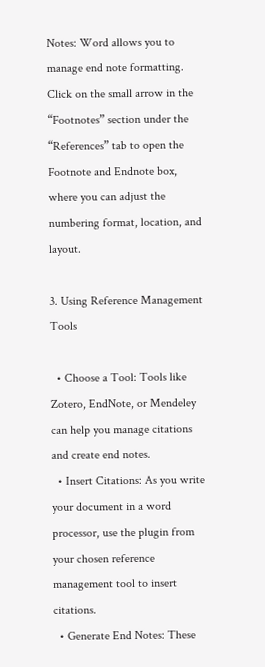Notes: Word allows you to manage end note formatting. Click on the small arrow in the “Footnotes” section under the “References” tab to open the Footnote and Endnote box, where you can adjust the numbering format, location, and layout.

3. Using Reference Management Tools

  • Choose a Tool: Tools like Zotero, EndNote, or Mendeley can help you manage citations and create end notes.
  • Insert Citations: As you write your document in a word processor, use the plugin from your chosen reference management tool to insert citations.
  • Generate End Notes: These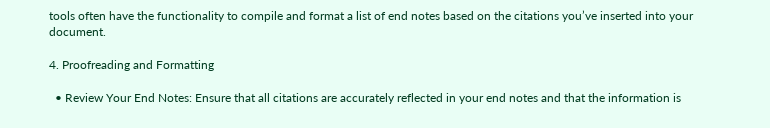tools often have the functionality to compile and format a list of end notes based on the citations you’ve inserted into your document.

4. Proofreading and Formatting

  • Review Your End Notes: Ensure that all citations are accurately reflected in your end notes and that the information is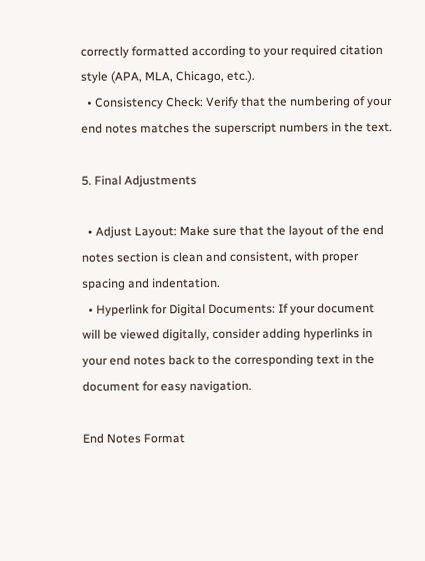correctly formatted according to your required citation style (APA, MLA, Chicago, etc.).
  • Consistency Check: Verify that the numbering of your end notes matches the superscript numbers in the text.

5. Final Adjustments

  • Adjust Layout: Make sure that the layout of the end notes section is clean and consistent, with proper spacing and indentation.
  • Hyperlink for Digital Documents: If your document will be viewed digitally, consider adding hyperlinks in your end notes back to the corresponding text in the document for easy navigation.

End Notes Format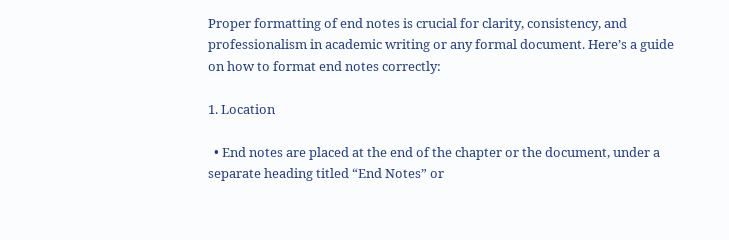Proper formatting of end notes is crucial for clarity, consistency, and professionalism in academic writing or any formal document. Here’s a guide on how to format end notes correctly:

1. Location

  • End notes are placed at the end of the chapter or the document, under a separate heading titled “End Notes” or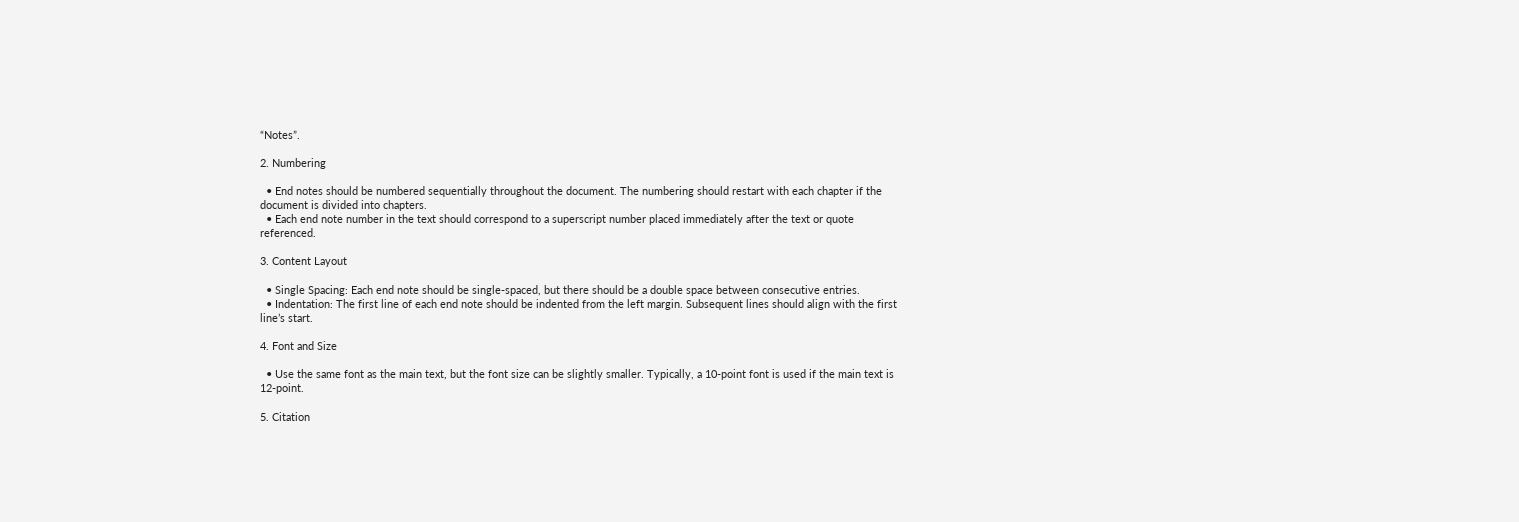“Notes”.

2. Numbering

  • End notes should be numbered sequentially throughout the document. The numbering should restart with each chapter if the document is divided into chapters.
  • Each end note number in the text should correspond to a superscript number placed immediately after the text or quote referenced.

3. Content Layout

  • Single Spacing: Each end note should be single-spaced, but there should be a double space between consecutive entries.
  • Indentation: The first line of each end note should be indented from the left margin. Subsequent lines should align with the first line’s start.

4. Font and Size

  • Use the same font as the main text, but the font size can be slightly smaller. Typically, a 10-point font is used if the main text is 12-point.

5. Citation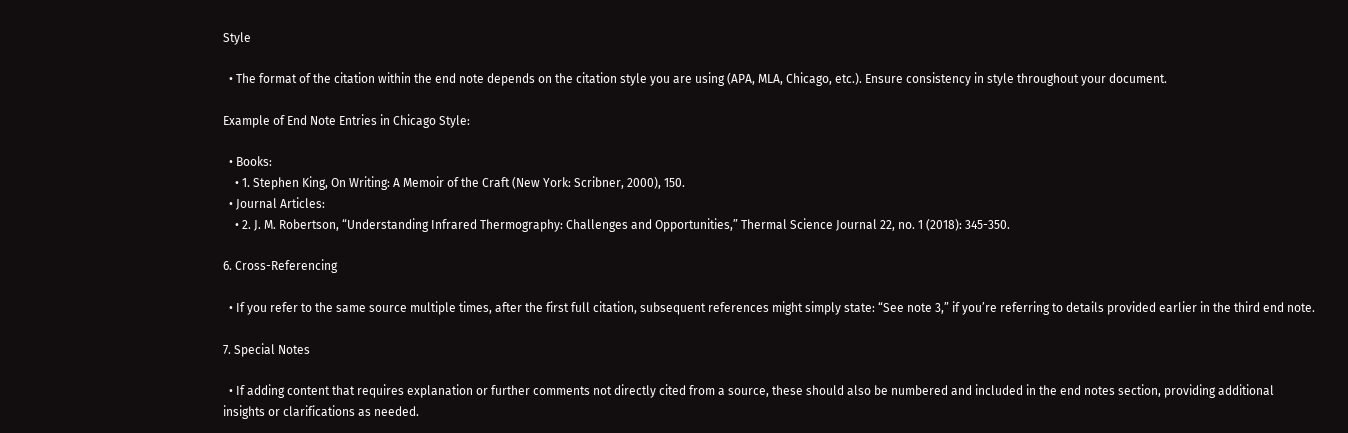Style

  • The format of the citation within the end note depends on the citation style you are using (APA, MLA, Chicago, etc.). Ensure consistency in style throughout your document.

Example of End Note Entries in Chicago Style:

  • Books:
    • 1. Stephen King, On Writing: A Memoir of the Craft (New York: Scribner, 2000), 150.
  • Journal Articles:
    • 2. J. M. Robertson, “Understanding Infrared Thermography: Challenges and Opportunities,” Thermal Science Journal 22, no. 1 (2018): 345-350.

6. Cross-Referencing

  • If you refer to the same source multiple times, after the first full citation, subsequent references might simply state: “See note 3,” if you’re referring to details provided earlier in the third end note.

7. Special Notes

  • If adding content that requires explanation or further comments not directly cited from a source, these should also be numbered and included in the end notes section, providing additional insights or clarifications as needed.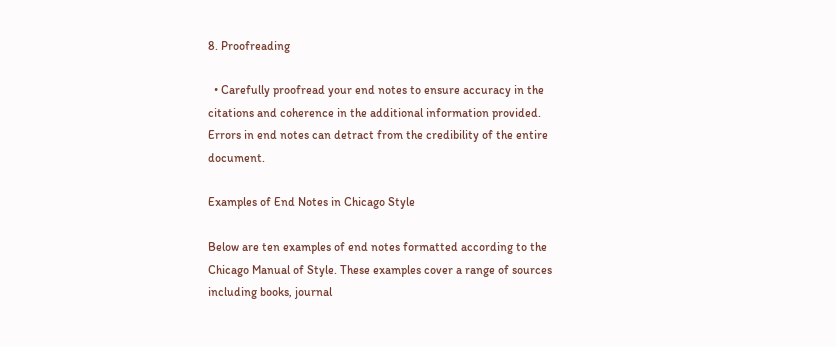8. Proofreading

  • Carefully proofread your end notes to ensure accuracy in the citations and coherence in the additional information provided. Errors in end notes can detract from the credibility of the entire document.

Examples of End Notes in Chicago Style

Below are ten examples of end notes formatted according to the Chicago Manual of Style. These examples cover a range of sources including books, journal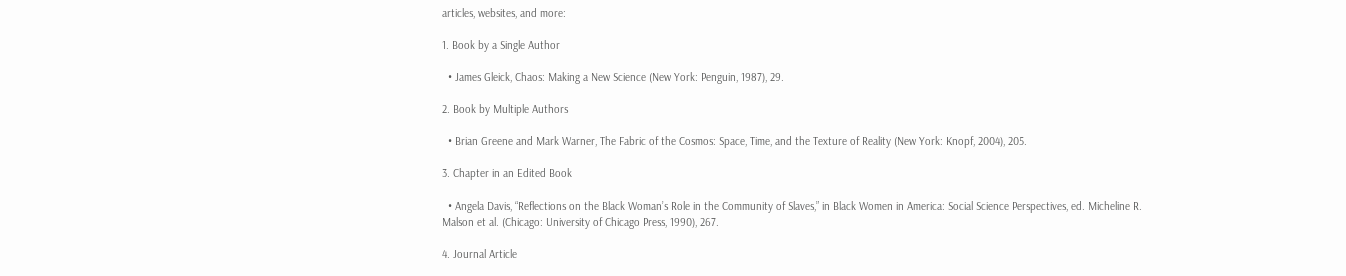articles, websites, and more:

1. Book by a Single Author

  • James Gleick, Chaos: Making a New Science (New York: Penguin, 1987), 29.

2. Book by Multiple Authors

  • Brian Greene and Mark Warner, The Fabric of the Cosmos: Space, Time, and the Texture of Reality (New York: Knopf, 2004), 205.

3. Chapter in an Edited Book

  • Angela Davis, “Reflections on the Black Woman’s Role in the Community of Slaves,” in Black Women in America: Social Science Perspectives, ed. Micheline R. Malson et al. (Chicago: University of Chicago Press, 1990), 267.

4. Journal Article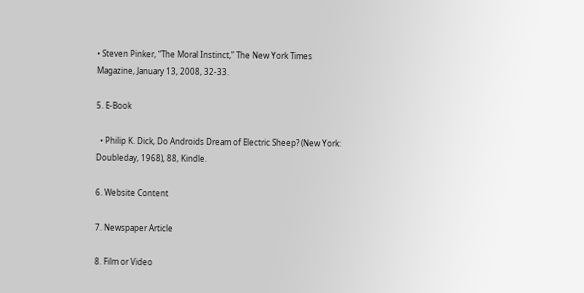• Steven Pinker, “The Moral Instinct,” The New York Times Magazine, January 13, 2008, 32-33.

5. E-Book

  • Philip K. Dick, Do Androids Dream of Electric Sheep? (New York: Doubleday, 1968), 88, Kindle.

6. Website Content

7. Newspaper Article

8. Film or Video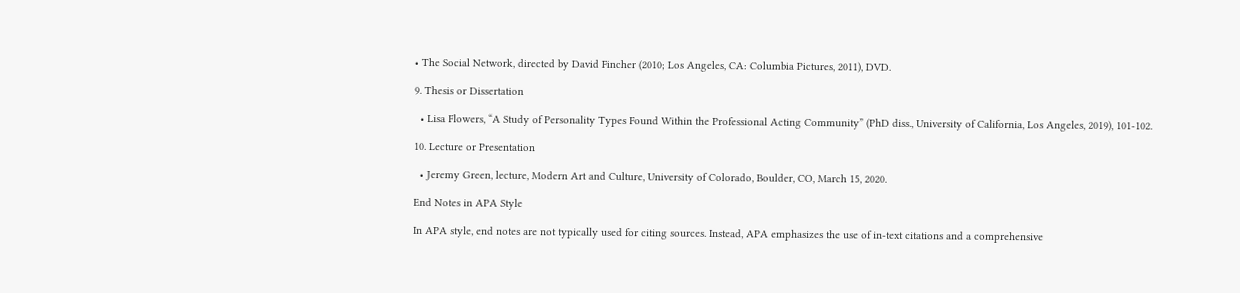• The Social Network, directed by David Fincher (2010; Los Angeles, CA: Columbia Pictures, 2011), DVD.

9. Thesis or Dissertation

  • Lisa Flowers, “A Study of Personality Types Found Within the Professional Acting Community” (PhD diss., University of California, Los Angeles, 2019), 101-102.

10. Lecture or Presentation

  • Jeremy Green, lecture, Modern Art and Culture, University of Colorado, Boulder, CO, March 15, 2020.

End Notes in APA Style

In APA style, end notes are not typically used for citing sources. Instead, APA emphasizes the use of in-text citations and a comprehensive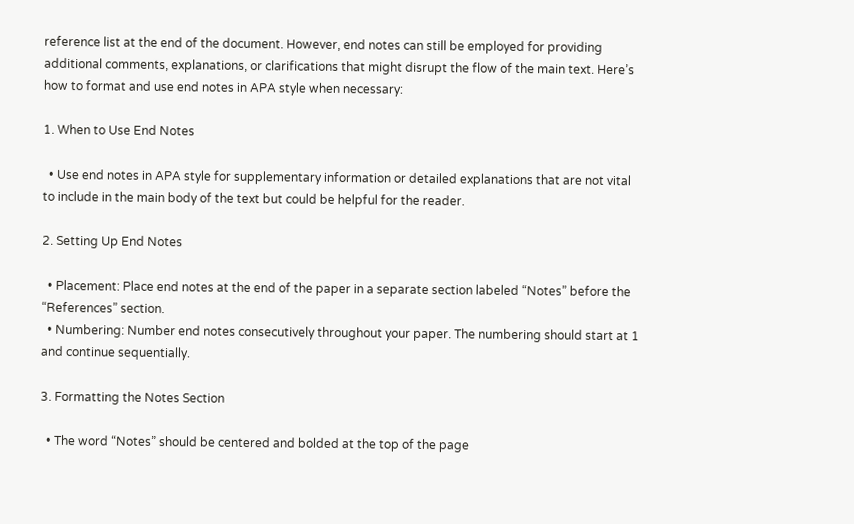reference list at the end of the document. However, end notes can still be employed for providing additional comments, explanations, or clarifications that might disrupt the flow of the main text. Here’s how to format and use end notes in APA style when necessary:

1. When to Use End Notes

  • Use end notes in APA style for supplementary information or detailed explanations that are not vital to include in the main body of the text but could be helpful for the reader.

2. Setting Up End Notes

  • Placement: Place end notes at the end of the paper in a separate section labeled “Notes” before the “References” section.
  • Numbering: Number end notes consecutively throughout your paper. The numbering should start at 1 and continue sequentially.

3. Formatting the Notes Section

  • The word “Notes” should be centered and bolded at the top of the page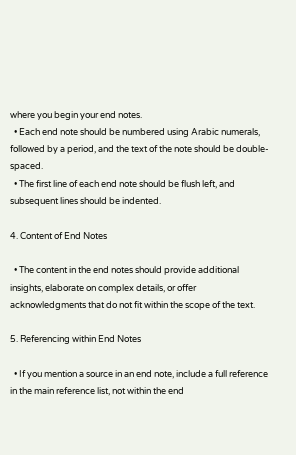where you begin your end notes.
  • Each end note should be numbered using Arabic numerals, followed by a period, and the text of the note should be double-spaced.
  • The first line of each end note should be flush left, and subsequent lines should be indented.

4. Content of End Notes

  • The content in the end notes should provide additional insights, elaborate on complex details, or offer acknowledgments that do not fit within the scope of the text.

5. Referencing within End Notes

  • If you mention a source in an end note, include a full reference in the main reference list, not within the end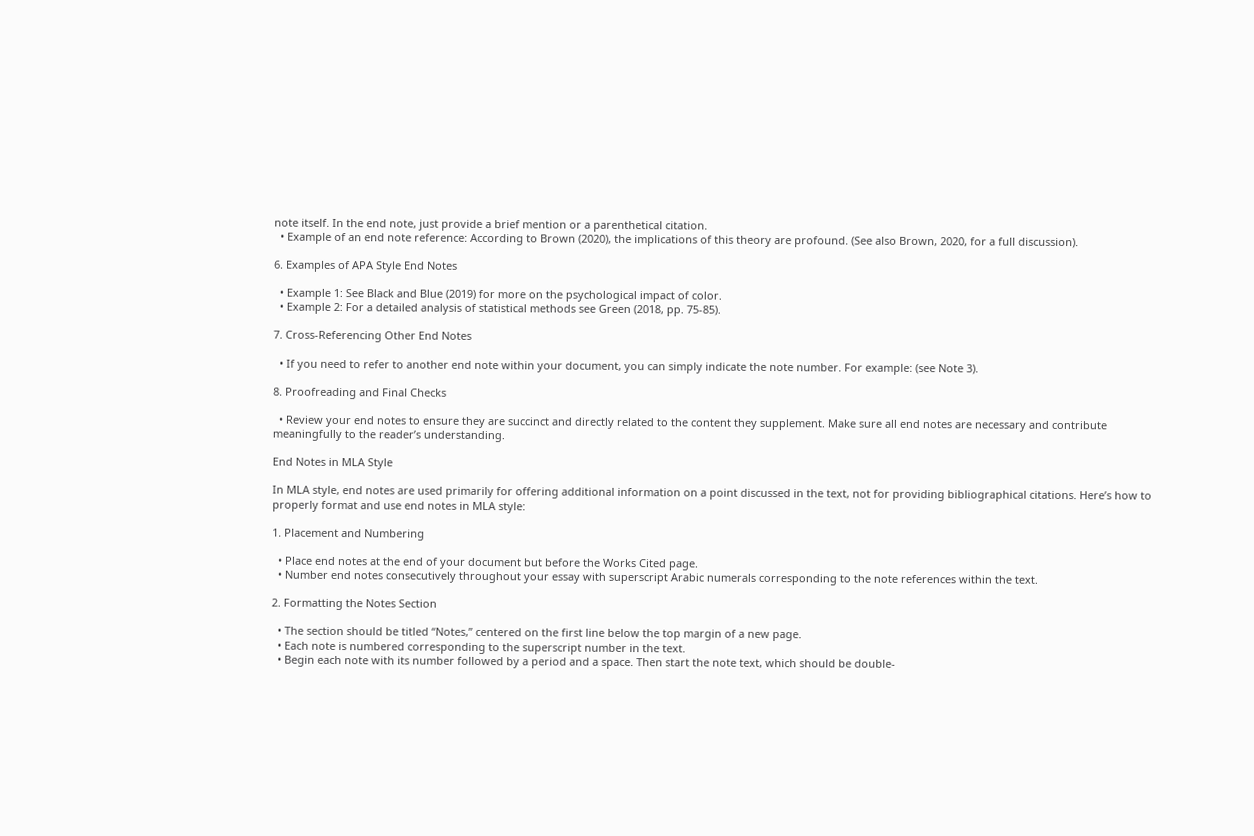note itself. In the end note, just provide a brief mention or a parenthetical citation.
  • Example of an end note reference: According to Brown (2020), the implications of this theory are profound. (See also Brown, 2020, for a full discussion).

6. Examples of APA Style End Notes

  • Example 1: See Black and Blue (2019) for more on the psychological impact of color.
  • Example 2: For a detailed analysis of statistical methods see Green (2018, pp. 75-85).

7. Cross-Referencing Other End Notes

  • If you need to refer to another end note within your document, you can simply indicate the note number. For example: (see Note 3).

8. Proofreading and Final Checks

  • Review your end notes to ensure they are succinct and directly related to the content they supplement. Make sure all end notes are necessary and contribute meaningfully to the reader’s understanding.

End Notes in MLA Style

In MLA style, end notes are used primarily for offering additional information on a point discussed in the text, not for providing bibliographical citations. Here’s how to properly format and use end notes in MLA style:

1. Placement and Numbering

  • Place end notes at the end of your document but before the Works Cited page.
  • Number end notes consecutively throughout your essay with superscript Arabic numerals corresponding to the note references within the text.

2. Formatting the Notes Section

  • The section should be titled “Notes,” centered on the first line below the top margin of a new page.
  • Each note is numbered corresponding to the superscript number in the text.
  • Begin each note with its number followed by a period and a space. Then start the note text, which should be double-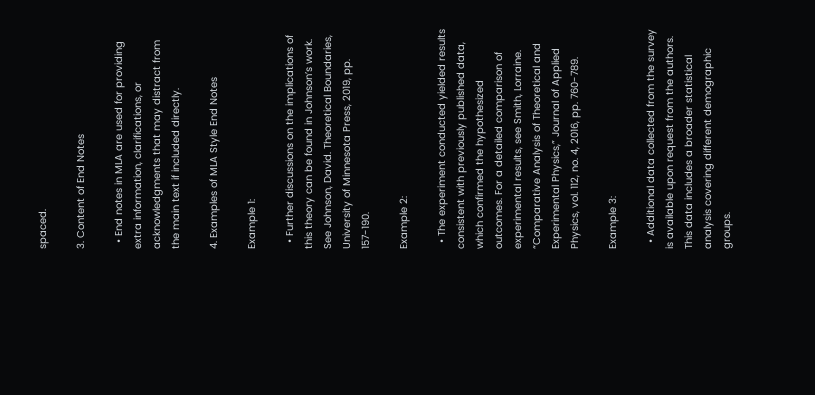spaced.

3. Content of End Notes

  • End notes in MLA are used for providing extra information, clarifications, or acknowledgments that may distract from the main text if included directly.

4. Examples of MLA Style End Notes

Example 1:

  • Further discussions on the implications of this theory can be found in Johnson’s work. See Johnson, David. Theoretical Boundaries, University of Minnesota Press, 2019, pp. 157-190.

Example 2:

  • The experiment conducted yielded results consistent with previously published data, which confirmed the hypothesized outcomes. For a detailed comparison of experimental results, see Smith, Lorraine. “Comparative Analysis of Theoretical and Experimental Physics,” Journal of Applied Physics, vol. 112, no. 4, 2016, pp. 760-789.

Example 3:

  • Additional data collected from the survey is available upon request from the authors. This data includes a broader statistical analysis covering different demographic groups.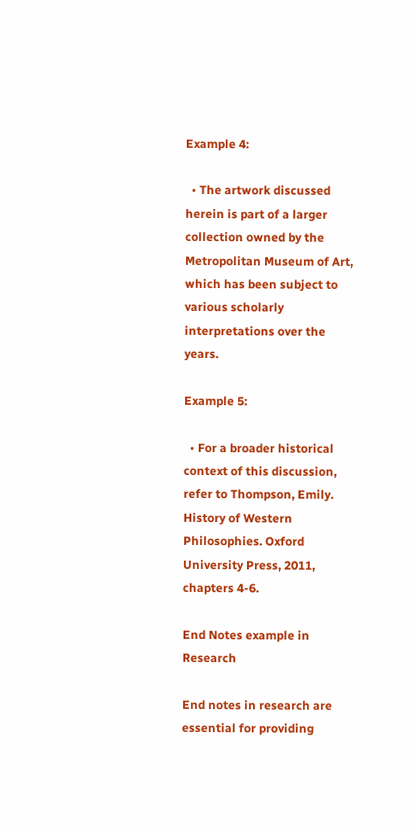Example 4:

  • The artwork discussed herein is part of a larger collection owned by the Metropolitan Museum of Art, which has been subject to various scholarly interpretations over the years.

Example 5:

  • For a broader historical context of this discussion, refer to Thompson, Emily. History of Western Philosophies. Oxford University Press, 2011, chapters 4-6.

End Notes example in Research

End notes in research are essential for providing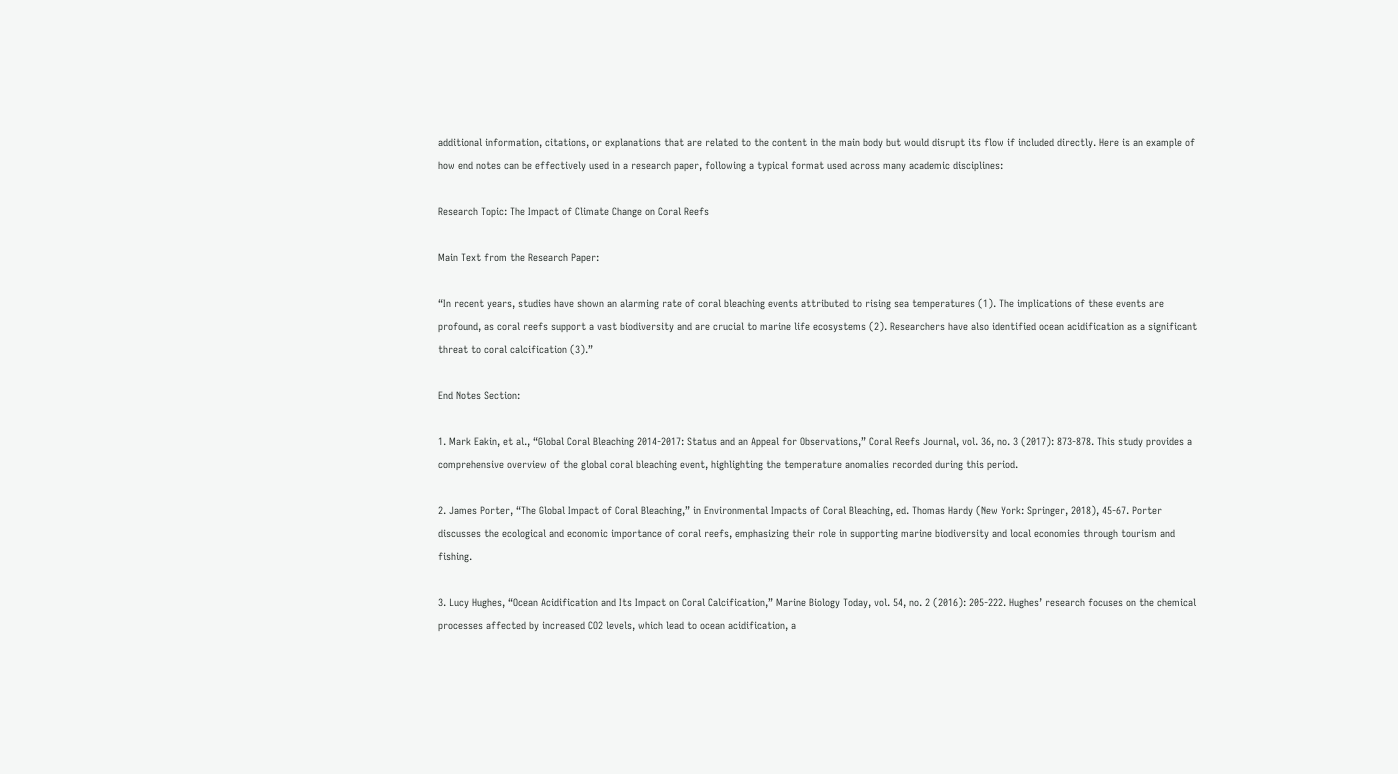additional information, citations, or explanations that are related to the content in the main body but would disrupt its flow if included directly. Here is an example of how end notes can be effectively used in a research paper, following a typical format used across many academic disciplines:

Research Topic: The Impact of Climate Change on Coral Reefs

Main Text from the Research Paper:

“In recent years, studies have shown an alarming rate of coral bleaching events attributed to rising sea temperatures (1). The implications of these events are profound, as coral reefs support a vast biodiversity and are crucial to marine life ecosystems (2). Researchers have also identified ocean acidification as a significant threat to coral calcification (3).”

End Notes Section:

1. Mark Eakin, et al., “Global Coral Bleaching 2014-2017: Status and an Appeal for Observations,” Coral Reefs Journal, vol. 36, no. 3 (2017): 873-878. This study provides a comprehensive overview of the global coral bleaching event, highlighting the temperature anomalies recorded during this period.

2. James Porter, “The Global Impact of Coral Bleaching,” in Environmental Impacts of Coral Bleaching, ed. Thomas Hardy (New York: Springer, 2018), 45-67. Porter discusses the ecological and economic importance of coral reefs, emphasizing their role in supporting marine biodiversity and local economies through tourism and fishing.

3. Lucy Hughes, “Ocean Acidification and Its Impact on Coral Calcification,” Marine Biology Today, vol. 54, no. 2 (2016): 205-222. Hughes’ research focuses on the chemical processes affected by increased CO2 levels, which lead to ocean acidification, a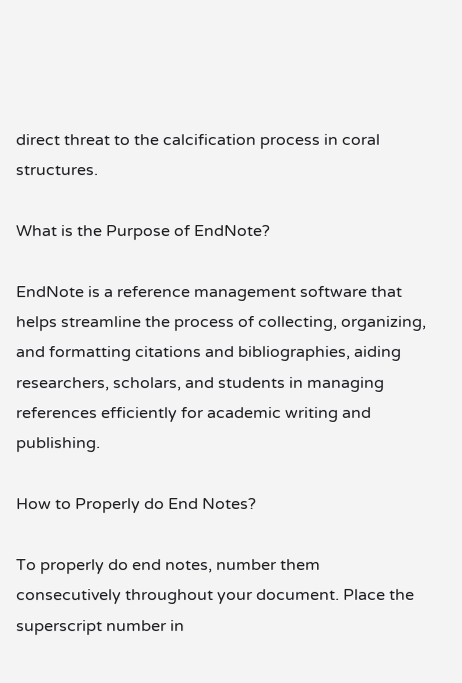direct threat to the calcification process in coral structures.

What is the Purpose of EndNote?

EndNote is a reference management software that helps streamline the process of collecting, organizing, and formatting citations and bibliographies, aiding researchers, scholars, and students in managing references efficiently for academic writing and publishing.

How to Properly do End Notes?

To properly do end notes, number them consecutively throughout your document. Place the superscript number in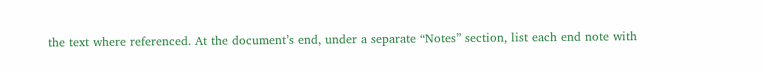the text where referenced. At the document’s end, under a separate “Notes” section, list each end note with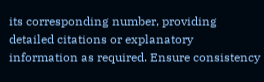its corresponding number, providing detailed citations or explanatory information as required. Ensure consistency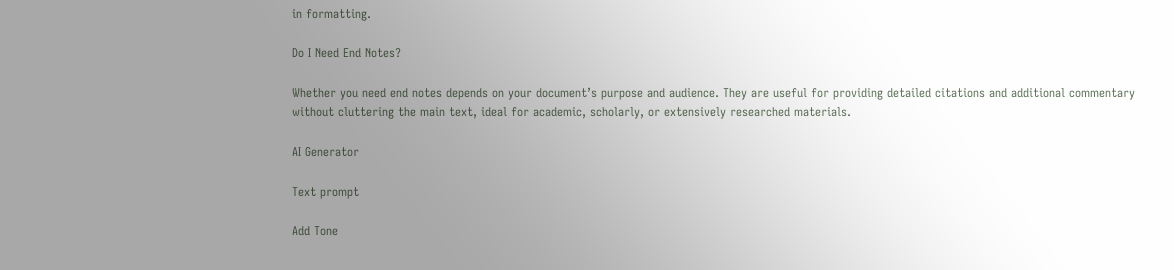in formatting.

Do I Need End Notes?

Whether you need end notes depends on your document’s purpose and audience. They are useful for providing detailed citations and additional commentary without cluttering the main text, ideal for academic, scholarly, or extensively researched materials.

AI Generator

Text prompt

Add Tone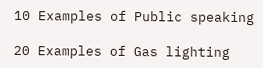10 Examples of Public speaking

20 Examples of Gas lighting